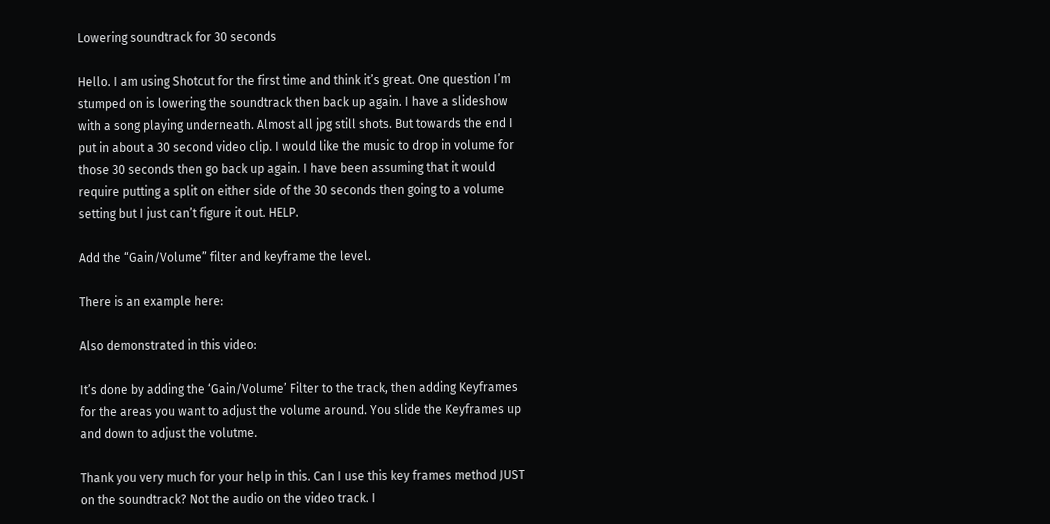Lowering soundtrack for 30 seconds

Hello. I am using Shotcut for the first time and think it’s great. One question I’m stumped on is lowering the soundtrack then back up again. I have a slideshow with a song playing underneath. Almost all jpg still shots. But towards the end I put in about a 30 second video clip. I would like the music to drop in volume for those 30 seconds then go back up again. I have been assuming that it would require putting a split on either side of the 30 seconds then going to a volume setting but I just can’t figure it out. HELP.

Add the “Gain/Volume” filter and keyframe the level.

There is an example here:

Also demonstrated in this video:

It’s done by adding the ‘Gain/Volume’ Filter to the track, then adding Keyframes for the areas you want to adjust the volume around. You slide the Keyframes up and down to adjust the volutme.

Thank you very much for your help in this. Can I use this key frames method JUST on the soundtrack? Not the audio on the video track. I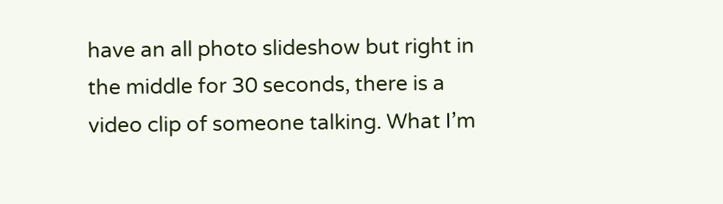have an all photo slideshow but right in the middle for 30 seconds, there is a video clip of someone talking. What I’m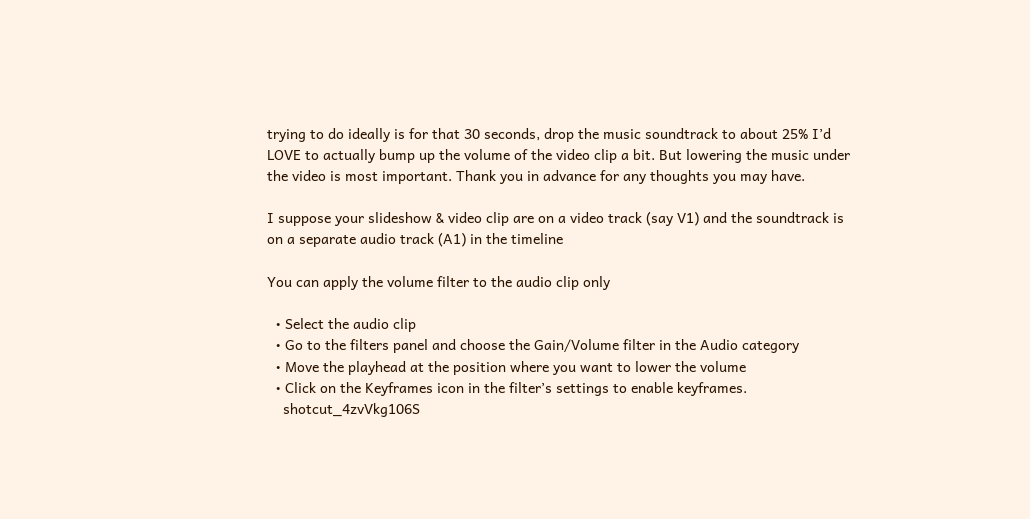trying to do ideally is for that 30 seconds, drop the music soundtrack to about 25% I’d LOVE to actually bump up the volume of the video clip a bit. But lowering the music under the video is most important. Thank you in advance for any thoughts you may have.

I suppose your slideshow & video clip are on a video track (say V1) and the soundtrack is on a separate audio track (A1) in the timeline

You can apply the volume filter to the audio clip only

  • Select the audio clip
  • Go to the filters panel and choose the Gain/Volume filter in the Audio category
  • Move the playhead at the position where you want to lower the volume
  • Click on the Keyframes icon in the filter’s settings to enable keyframes.
    shotcut_4zvVkg106S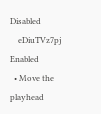Disabled
    eDiuTVz7pj Enabled
  • Move the playhead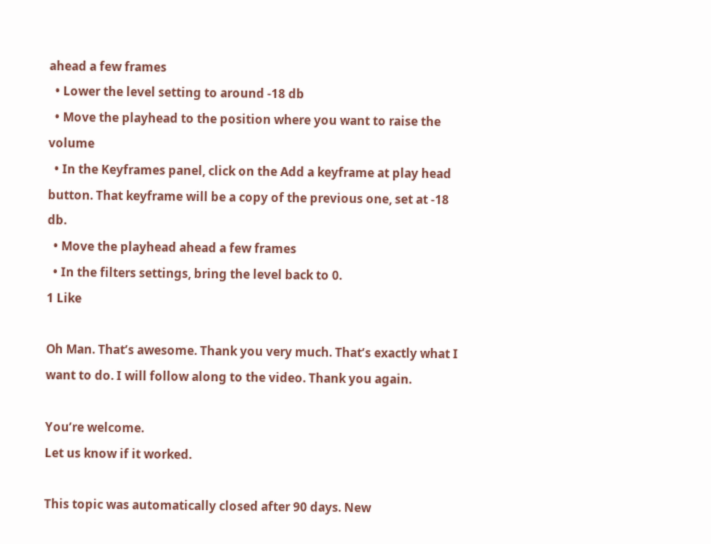ahead a few frames
  • Lower the level setting to around -18 db
  • Move the playhead to the position where you want to raise the volume
  • In the Keyframes panel, click on the Add a keyframe at play head button. That keyframe will be a copy of the previous one, set at -18 db.
  • Move the playhead ahead a few frames
  • In the filters settings, bring the level back to 0.
1 Like

Oh Man. That’s awesome. Thank you very much. That’s exactly what I want to do. I will follow along to the video. Thank you again.

You’re welcome.
Let us know if it worked.

This topic was automatically closed after 90 days. New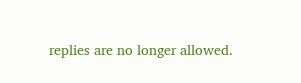replies are no longer allowed.